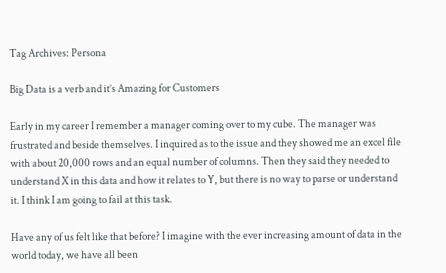Tag Archives: Persona

Big Data is a verb and it’s Amazing for Customers

Early in my career I remember a manager coming over to my cube. The manager was frustrated and beside themselves. I inquired as to the issue and they showed me an excel file with about 20,000 rows and an equal number of columns. Then they said they needed to understand X in this data and how it relates to Y, but there is no way to parse or understand it. I think I am going to fail at this task.

Have any of us felt like that before? I imagine with the ever increasing amount of data in the world today, we have all been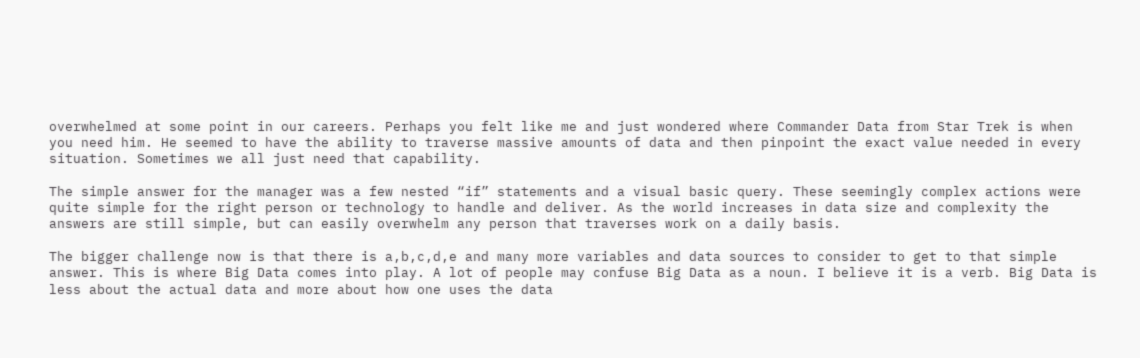overwhelmed at some point in our careers. Perhaps you felt like me and just wondered where Commander Data from Star Trek is when you need him. He seemed to have the ability to traverse massive amounts of data and then pinpoint the exact value needed in every situation. Sometimes we all just need that capability.

The simple answer for the manager was a few nested “if” statements and a visual basic query. These seemingly complex actions were quite simple for the right person or technology to handle and deliver. As the world increases in data size and complexity the answers are still simple, but can easily overwhelm any person that traverses work on a daily basis.

The bigger challenge now is that there is a,b,c,d,e and many more variables and data sources to consider to get to that simple answer. This is where Big Data comes into play. A lot of people may confuse Big Data as a noun. I believe it is a verb. Big Data is less about the actual data and more about how one uses the data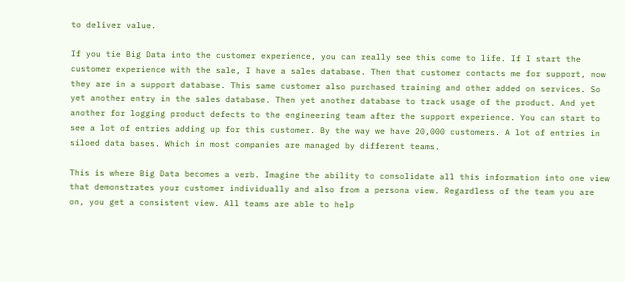to deliver value.

If you tie Big Data into the customer experience, you can really see this come to life. If I start the customer experience with the sale, I have a sales database. Then that customer contacts me for support, now they are in a support database. This same customer also purchased training and other added on services. So yet another entry in the sales database. Then yet another database to track usage of the product. And yet another for logging product defects to the engineering team after the support experience. You can start to see a lot of entries adding up for this customer. By the way we have 20,000 customers. A lot of entries in siloed data bases. Which in most companies are managed by different teams.

This is where Big Data becomes a verb. Imagine the ability to consolidate all this information into one view that demonstrates your customer individually and also from a persona view. Regardless of the team you are on, you get a consistent view. All teams are able to help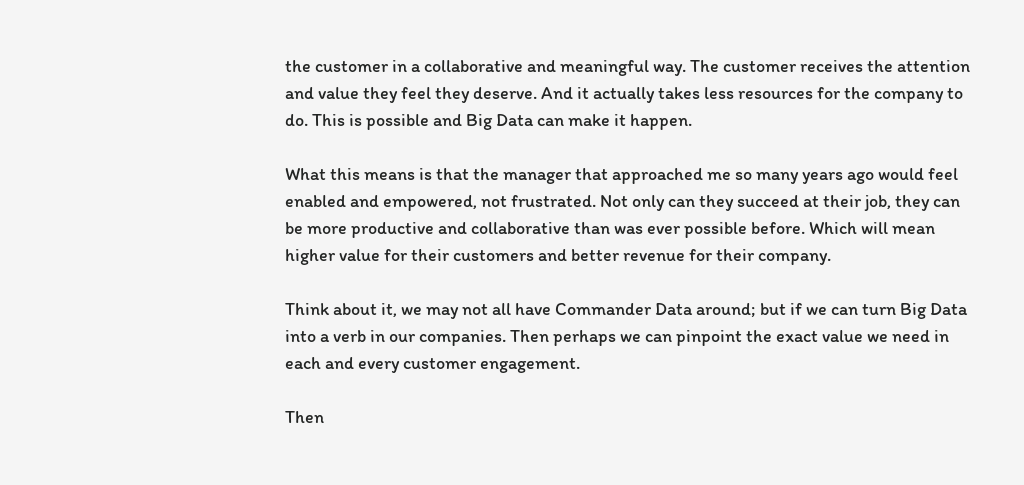the customer in a collaborative and meaningful way. The customer receives the attention and value they feel they deserve. And it actually takes less resources for the company to do. This is possible and Big Data can make it happen.

What this means is that the manager that approached me so many years ago would feel enabled and empowered, not frustrated. Not only can they succeed at their job, they can be more productive and collaborative than was ever possible before. Which will mean higher value for their customers and better revenue for their company.

Think about it, we may not all have Commander Data around; but if we can turn Big Data into a verb in our companies. Then perhaps we can pinpoint the exact value we need in each and every customer engagement.

Then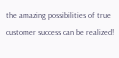the amazing possibilities of true customer success can be realized!